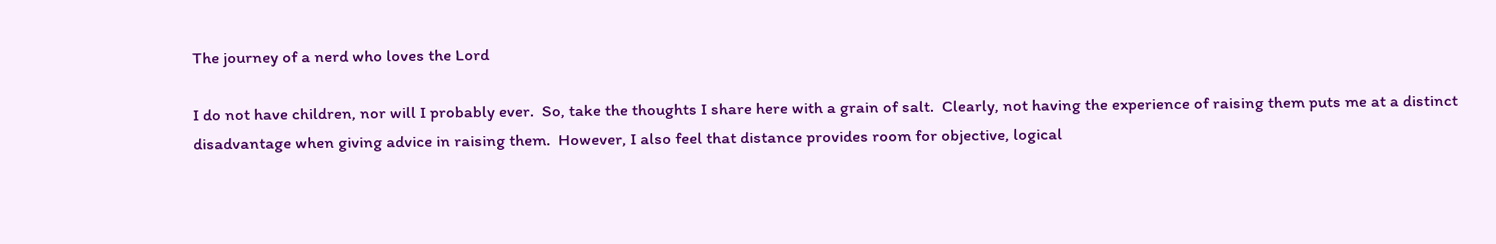The journey of a nerd who loves the Lord

I do not have children, nor will I probably ever.  So, take the thoughts I share here with a grain of salt.  Clearly, not having the experience of raising them puts me at a distinct disadvantage when giving advice in raising them.  However, I also feel that distance provides room for objective, logical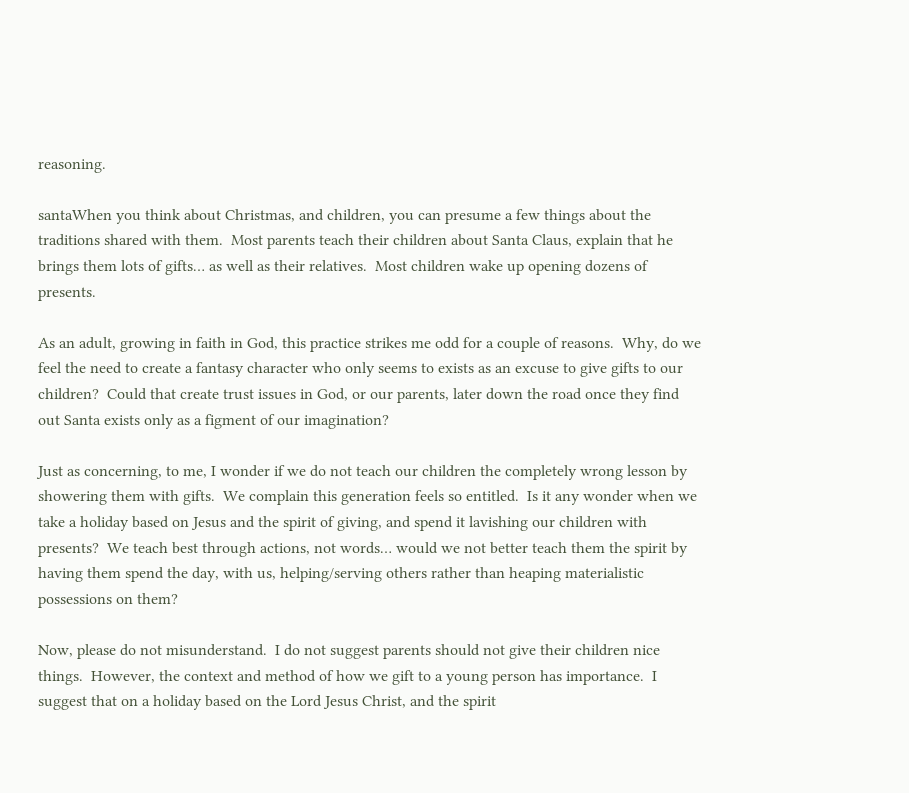reasoning.

santaWhen you think about Christmas, and children, you can presume a few things about the traditions shared with them.  Most parents teach their children about Santa Claus, explain that he brings them lots of gifts… as well as their relatives.  Most children wake up opening dozens of presents.

As an adult, growing in faith in God, this practice strikes me odd for a couple of reasons.  Why, do we feel the need to create a fantasy character who only seems to exists as an excuse to give gifts to our children?  Could that create trust issues in God, or our parents, later down the road once they find out Santa exists only as a figment of our imagination?

Just as concerning, to me, I wonder if we do not teach our children the completely wrong lesson by showering them with gifts.  We complain this generation feels so entitled.  Is it any wonder when we take a holiday based on Jesus and the spirit of giving, and spend it lavishing our children with presents?  We teach best through actions, not words… would we not better teach them the spirit by having them spend the day, with us, helping/serving others rather than heaping materialistic possessions on them?

Now, please do not misunderstand.  I do not suggest parents should not give their children nice things.  However, the context and method of how we gift to a young person has importance.  I suggest that on a holiday based on the Lord Jesus Christ, and the spirit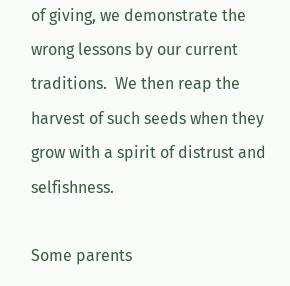of giving, we demonstrate the wrong lessons by our current traditions.  We then reap the harvest of such seeds when they grow with a spirit of distrust and selfishness.

Some parents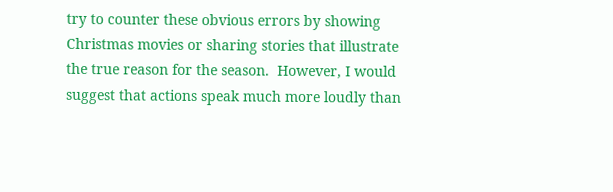try to counter these obvious errors by showing Christmas movies or sharing stories that illustrate the true reason for the season.  However, I would suggest that actions speak much more loudly than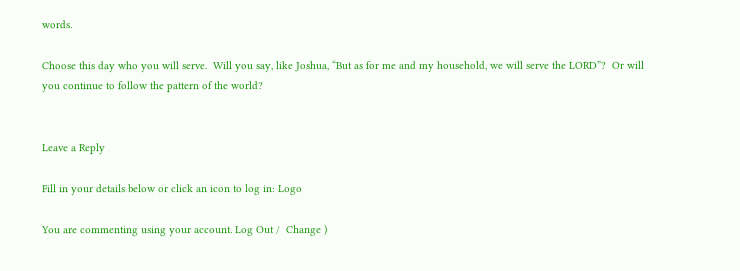words.

Choose this day who you will serve.  Will you say, like Joshua, “But as for me and my household, we will serve the LORD”?  Or will you continue to follow the pattern of the world?


Leave a Reply

Fill in your details below or click an icon to log in: Logo

You are commenting using your account. Log Out /  Change )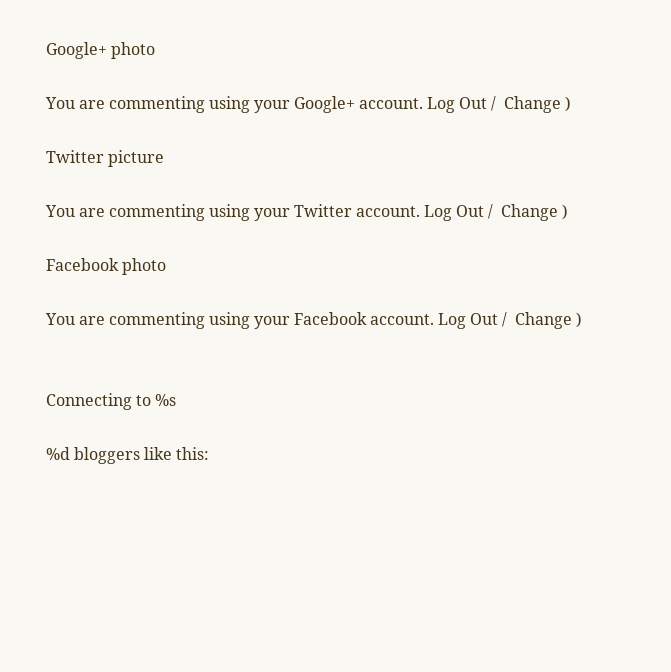Google+ photo

You are commenting using your Google+ account. Log Out /  Change )

Twitter picture

You are commenting using your Twitter account. Log Out /  Change )

Facebook photo

You are commenting using your Facebook account. Log Out /  Change )


Connecting to %s

%d bloggers like this: